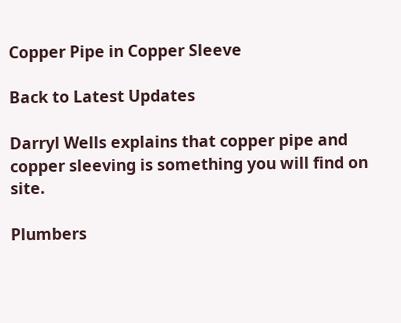Copper Pipe in Copper Sleeve

Back to Latest Updates

Darryl Wells explains that copper pipe and copper sleeving is something you will find on site.

Plumbers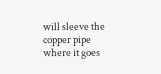will sleeve the copper pipe where it goes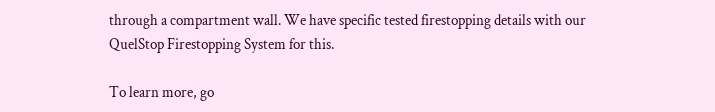through a compartment wall. We have specific tested firestopping details with our QuelStop Firestopping System for this.

To learn more, go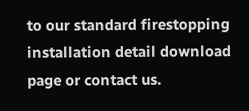to our standard firestopping installation detail download page or contact us.